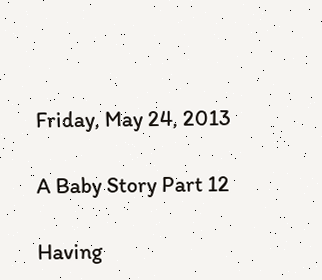Friday, May 24, 2013

A Baby Story Part 12

Having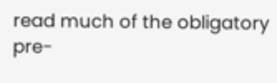read much of the obligatory pre-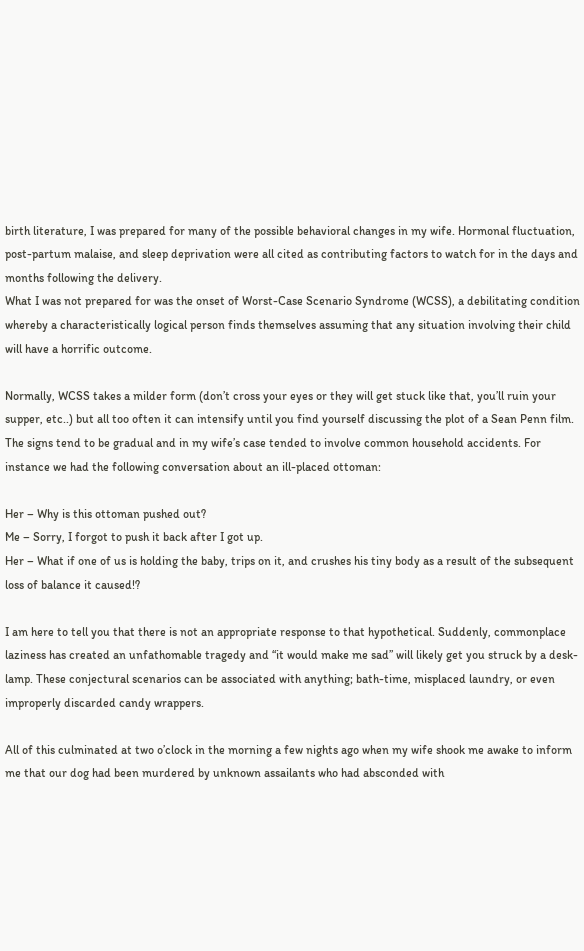birth literature, I was prepared for many of the possible behavioral changes in my wife. Hormonal fluctuation, post-partum malaise, and sleep deprivation were all cited as contributing factors to watch for in the days and months following the delivery.
What I was not prepared for was the onset of Worst-Case Scenario Syndrome (WCSS), a debilitating condition whereby a characteristically logical person finds themselves assuming that any situation involving their child will have a horrific outcome.

Normally, WCSS takes a milder form (don’t cross your eyes or they will get stuck like that, you’ll ruin your supper, etc..) but all too often it can intensify until you find yourself discussing the plot of a Sean Penn film. The signs tend to be gradual and in my wife’s case tended to involve common household accidents. For instance we had the following conversation about an ill-placed ottoman:

Her – Why is this ottoman pushed out?
Me – Sorry, I forgot to push it back after I got up.
Her – What if one of us is holding the baby, trips on it, and crushes his tiny body as a result of the subsequent loss of balance it caused!?

I am here to tell you that there is not an appropriate response to that hypothetical. Suddenly, commonplace laziness has created an unfathomable tragedy and “it would make me sad” will likely get you struck by a desk-lamp. These conjectural scenarios can be associated with anything; bath-time, misplaced laundry, or even improperly discarded candy wrappers.

All of this culminated at two o’clock in the morning a few nights ago when my wife shook me awake to inform me that our dog had been murdered by unknown assailants who had absconded with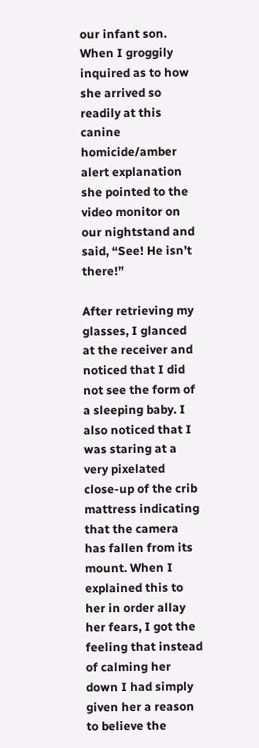our infant son. When I groggily inquired as to how she arrived so readily at this canine homicide/amber alert explanation she pointed to the video monitor on our nightstand and said, “See! He isn’t there!”

After retrieving my glasses, I glanced at the receiver and noticed that I did not see the form of a sleeping baby. I also noticed that I was staring at a very pixelated close-up of the crib mattress indicating that the camera has fallen from its mount. When I explained this to her in order allay her fears, I got the feeling that instead of calming her down I had simply given her a reason to believe the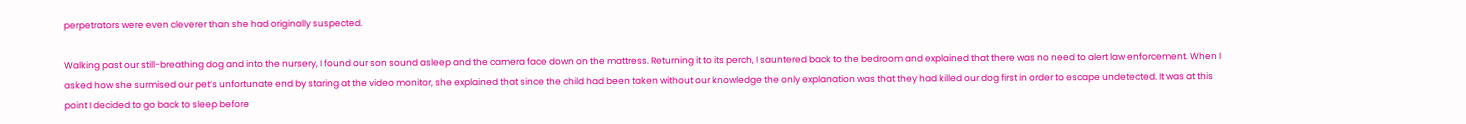perpetrators were even cleverer than she had originally suspected.

Walking past our still-breathing dog and into the nursery, I found our son sound asleep and the camera face down on the mattress. Returning it to its perch, I sauntered back to the bedroom and explained that there was no need to alert law enforcement. When I asked how she surmised our pet’s unfortunate end by staring at the video monitor, she explained that since the child had been taken without our knowledge the only explanation was that they had killed our dog first in order to escape undetected. It was at this point I decided to go back to sleep before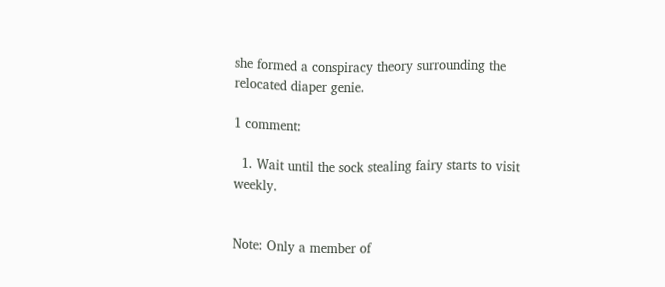she formed a conspiracy theory surrounding the relocated diaper genie.

1 comment:

  1. Wait until the sock stealing fairy starts to visit weekly.


Note: Only a member of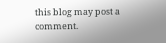this blog may post a comment.